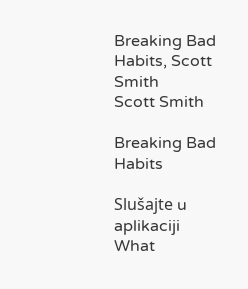Breaking Bad Habits, Scott Smith
Scott Smith

Breaking Bad Habits

Slušajte u aplikaciji
What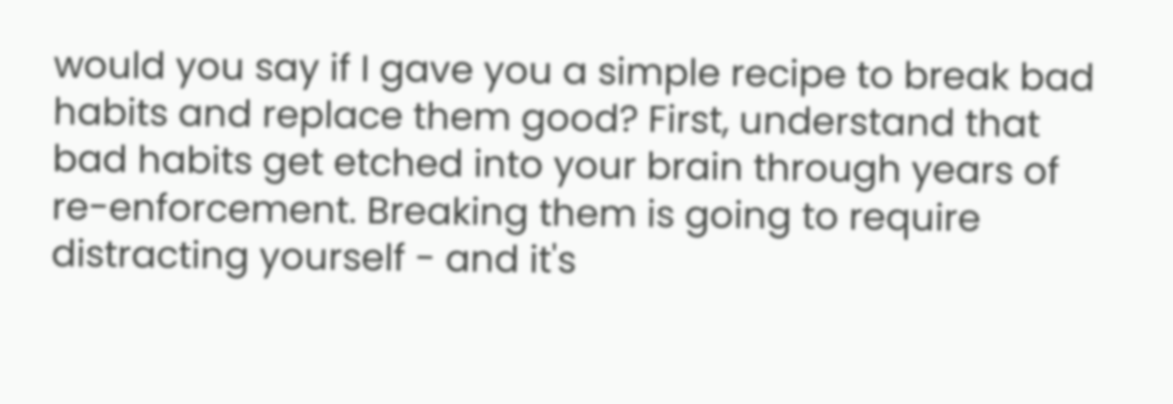would you say if I gave you a simple recipe to break bad habits and replace them good? First, understand that bad habits get etched into your brain through years of re-enforcement. Breaking them is going to require distracting yourself - and it's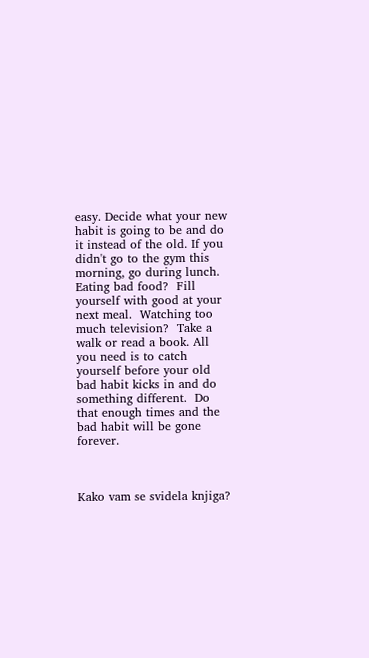easy. Decide what your new habit is going to be and do it instead of the old. If you didn't go to the gym this morning, go during lunch.  Eating bad food?  Fill yourself with good at your next meal.  Watching too much television?  Take a walk or read a book. All you need is to catch yourself before your old bad habit kicks in and do something different.  Do that enough times and the bad habit will be gone forever.



Kako vam se svidela knjiga?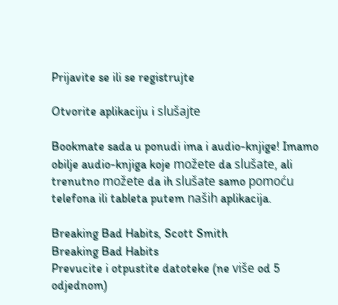Prijavite se ili se registrujte

Otvorite aplikaciju i slušajte

Bookmate sada u ponudi ima i audio-knjige! Imamo obilje audio-knjiga koje možete da slušate, ali trenutno možete da ih slušate samo pomoću telefona ili tableta putem naših aplikacija.

Breaking Bad Habits, Scott Smith
Breaking Bad Habits
Prevucite i otpustite datoteke (ne više od 5 odjednom)